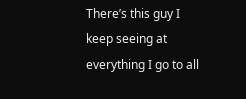There’s this guy I keep seeing at everything I go to all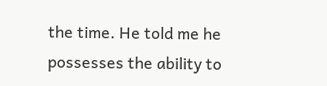the time. He told me he possesses the ability to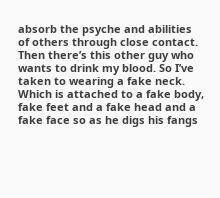absorb the psyche and abilities of others through close contact. Then there’s this other guy who wants to drink my blood. So I’ve taken to wearing a fake neck. Which is attached to a fake body, fake feet and a fake head and a fake face so as he digs his fangs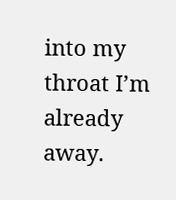into my throat I’m already away.